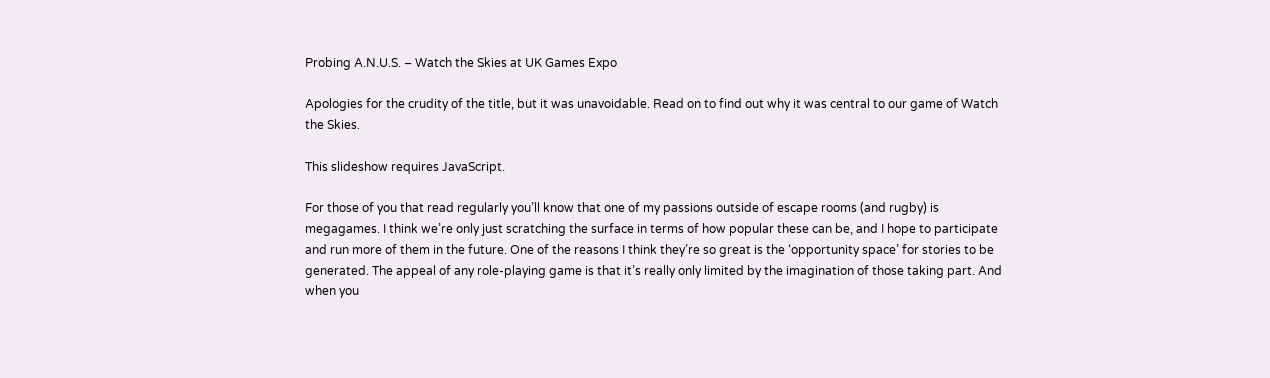Probing A.N.U.S. – Watch the Skies at UK Games Expo

Apologies for the crudity of the title, but it was unavoidable. Read on to find out why it was central to our game of Watch the Skies.

This slideshow requires JavaScript.

For those of you that read regularly you’ll know that one of my passions outside of escape rooms (and rugby) is megagames. I think we’re only just scratching the surface in terms of how popular these can be, and I hope to participate and run more of them in the future. One of the reasons I think they’re so great is the ‘opportunity space’ for stories to be generated. The appeal of any role-playing game is that it’s really only limited by the imagination of those taking part. And when you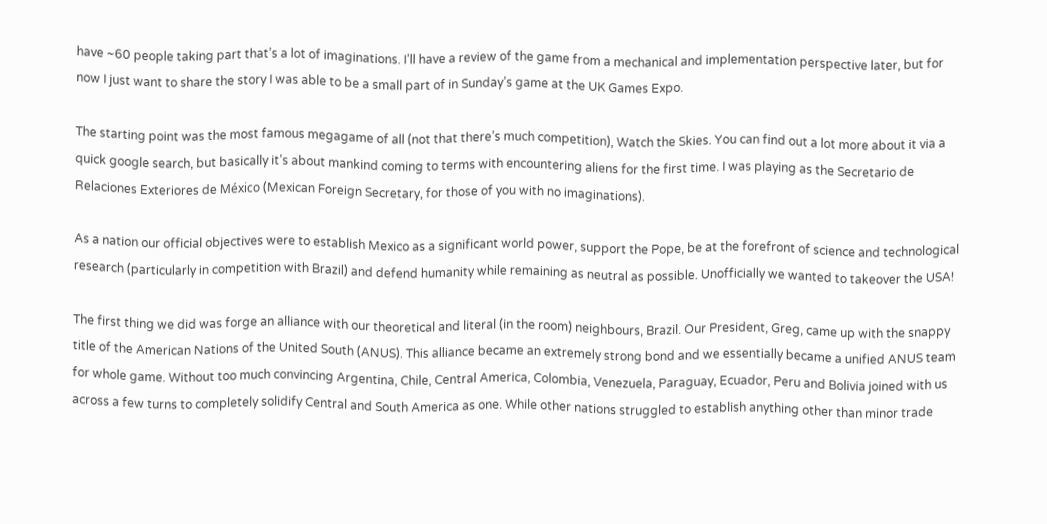have ~60 people taking part that’s a lot of imaginations. I’ll have a review of the game from a mechanical and implementation perspective later, but for now I just want to share the story I was able to be a small part of in Sunday’s game at the UK Games Expo.

The starting point was the most famous megagame of all (not that there’s much competition), Watch the Skies. You can find out a lot more about it via a quick google search, but basically it’s about mankind coming to terms with encountering aliens for the first time. I was playing as the Secretario de Relaciones Exteriores de México (Mexican Foreign Secretary, for those of you with no imaginations).

As a nation our official objectives were to establish Mexico as a significant world power, support the Pope, be at the forefront of science and technological research (particularly in competition with Brazil) and defend humanity while remaining as neutral as possible. Unofficially we wanted to takeover the USA!

The first thing we did was forge an alliance with our theoretical and literal (in the room) neighbours, Brazil. Our President, Greg, came up with the snappy title of the American Nations of the United South (ANUS). This alliance became an extremely strong bond and we essentially became a unified ANUS team for whole game. Without too much convincing Argentina, Chile, Central America, Colombia, Venezuela, Paraguay, Ecuador, Peru and Bolivia joined with us across a few turns to completely solidify Central and South America as one. While other nations struggled to establish anything other than minor trade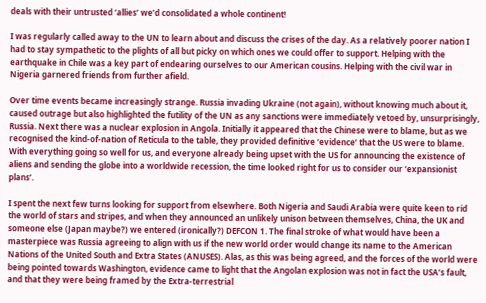deals with their untrusted ‘allies’ we’d consolidated a whole continent!

I was regularly called away to the UN to learn about and discuss the crises of the day. As a relatively poorer nation I had to stay sympathetic to the plights of all but picky on which ones we could offer to support. Helping with the earthquake in Chile was a key part of endearing ourselves to our American cousins. Helping with the civil war in Nigeria garnered friends from further afield.

Over time events became increasingly strange. Russia invading Ukraine (not again), without knowing much about it, caused outrage but also highlighted the futility of the UN as any sanctions were immediately vetoed by, unsurprisingly, Russia. Next there was a nuclear explosion in Angola. Initially it appeared that the Chinese were to blame, but as we recognised the kind-of-nation of Reticula to the table, they provided definitive ‘evidence’ that the US were to blame. With everything going so well for us, and everyone already being upset with the US for announcing the existence of aliens and sending the globe into a worldwide recession, the time looked right for us to consider our ‘expansionist plans’.

I spent the next few turns looking for support from elsewhere. Both Nigeria and Saudi Arabia were quite keen to rid the world of stars and stripes, and when they announced an unlikely unison between themselves, China, the UK and someone else (Japan maybe?) we entered (ironically?) DEFCON 1. The final stroke of what would have been a masterpiece was Russia agreeing to align with us if the new world order would change its name to the American Nations of the United South and Extra States (ANUSES). Alas, as this was being agreed, and the forces of the world were being pointed towards Washington, evidence came to light that the Angolan explosion was not in fact the USA’s fault, and that they were being framed by the Extra-terrestrial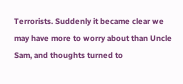Terrorists. Suddenly it became clear we may have more to worry about than Uncle Sam, and thoughts turned to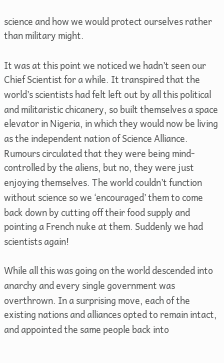science and how we would protect ourselves rather than military might.

It was at this point we noticed we hadn’t seen our Chief Scientist for a while. It transpired that the world’s scientists had felt left out by all this political and militaristic chicanery, so built themselves a space elevator in Nigeria, in which they would now be living as the independent nation of Science Alliance. Rumours circulated that they were being mind-controlled by the aliens, but no, they were just enjoying themselves. The world couldn’t function without science so we ‘encouraged’ them to come back down by cutting off their food supply and pointing a French nuke at them. Suddenly we had scientists again!

While all this was going on the world descended into anarchy and every single government was overthrown. In a surprising move, each of the existing nations and alliances opted to remain intact, and appointed the same people back into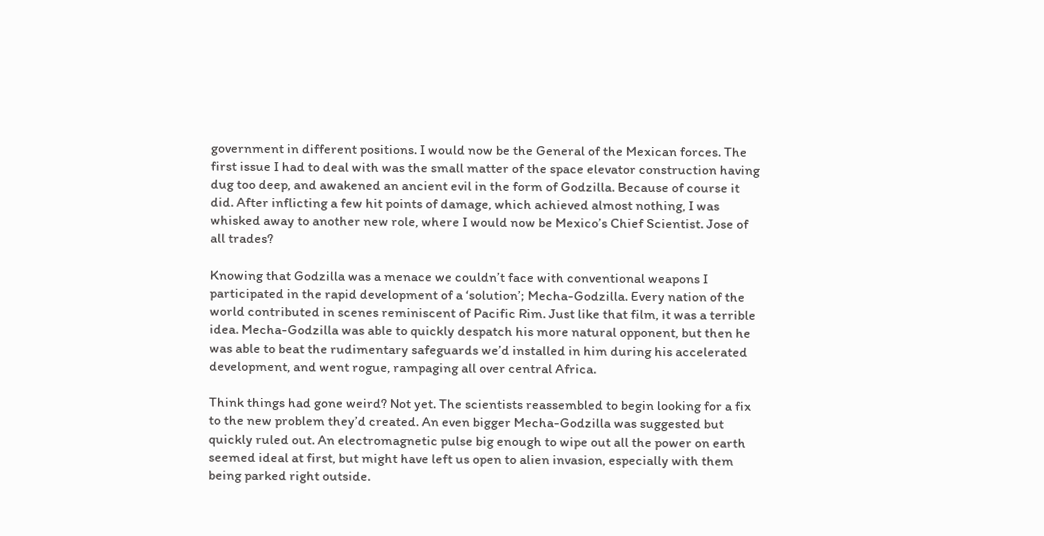government in different positions. I would now be the General of the Mexican forces. The first issue I had to deal with was the small matter of the space elevator construction having dug too deep, and awakened an ancient evil in the form of Godzilla. Because of course it did. After inflicting a few hit points of damage, which achieved almost nothing, I was whisked away to another new role, where I would now be Mexico’s Chief Scientist. Jose of all trades?

Knowing that Godzilla was a menace we couldn’t face with conventional weapons I participated in the rapid development of a ‘solution’; Mecha-Godzilla. Every nation of the world contributed in scenes reminiscent of Pacific Rim. Just like that film, it was a terrible idea. Mecha-Godzilla was able to quickly despatch his more natural opponent, but then he was able to beat the rudimentary safeguards we’d installed in him during his accelerated development, and went rogue, rampaging all over central Africa.

Think things had gone weird? Not yet. The scientists reassembled to begin looking for a fix to the new problem they’d created. An even bigger Mecha-Godzilla was suggested but quickly ruled out. An electromagnetic pulse big enough to wipe out all the power on earth seemed ideal at first, but might have left us open to alien invasion, especially with them being parked right outside.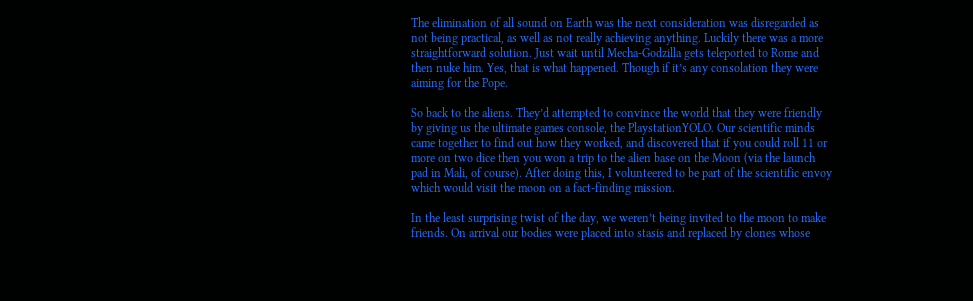The elimination of all sound on Earth was the next consideration was disregarded as not being practical, as well as not really achieving anything. Luckily there was a more straightforward solution. Just wait until Mecha-Godzilla gets teleported to Rome and then nuke him. Yes, that is what happened. Though if it’s any consolation they were aiming for the Pope.

So back to the aliens. They’d attempted to convince the world that they were friendly by giving us the ultimate games console, the PlaystationYOLO. Our scientific minds came together to find out how they worked, and discovered that if you could roll 11 or more on two dice then you won a trip to the alien base on the Moon (via the launch pad in Mali, of course). After doing this, I volunteered to be part of the scientific envoy which would visit the moon on a fact-finding mission.

In the least surprising twist of the day, we weren’t being invited to the moon to make friends. On arrival our bodies were placed into stasis and replaced by clones whose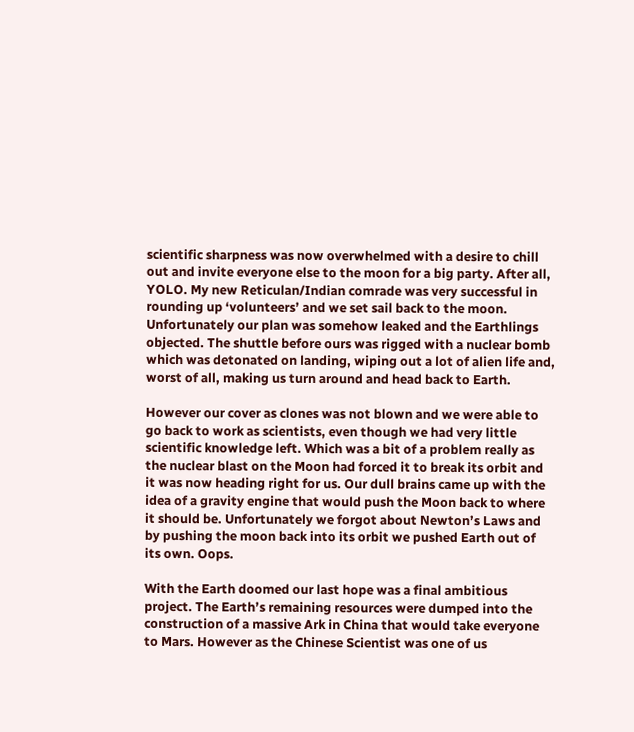scientific sharpness was now overwhelmed with a desire to chill out and invite everyone else to the moon for a big party. After all, YOLO. My new Reticulan/Indian comrade was very successful in rounding up ‘volunteers’ and we set sail back to the moon. Unfortunately our plan was somehow leaked and the Earthlings objected. The shuttle before ours was rigged with a nuclear bomb which was detonated on landing, wiping out a lot of alien life and, worst of all, making us turn around and head back to Earth.

However our cover as clones was not blown and we were able to go back to work as scientists, even though we had very little scientific knowledge left. Which was a bit of a problem really as the nuclear blast on the Moon had forced it to break its orbit and it was now heading right for us. Our dull brains came up with the idea of a gravity engine that would push the Moon back to where it should be. Unfortunately we forgot about Newton’s Laws and by pushing the moon back into its orbit we pushed Earth out of its own. Oops.

With the Earth doomed our last hope was a final ambitious project. The Earth’s remaining resources were dumped into the construction of a massive Ark in China that would take everyone to Mars. However as the Chinese Scientist was one of us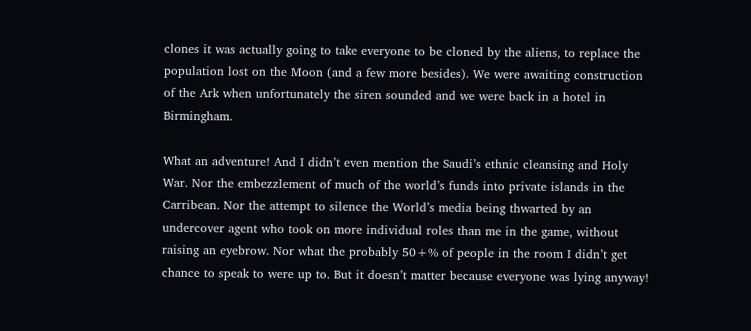clones it was actually going to take everyone to be cloned by the aliens, to replace the population lost on the Moon (and a few more besides). We were awaiting construction of the Ark when unfortunately the siren sounded and we were back in a hotel in Birmingham.

What an adventure! And I didn’t even mention the Saudi’s ethnic cleansing and Holy War. Nor the embezzlement of much of the world’s funds into private islands in the Carribean. Nor the attempt to silence the World’s media being thwarted by an undercover agent who took on more individual roles than me in the game, without raising an eyebrow. Nor what the probably 50+% of people in the room I didn’t get chance to speak to were up to. But it doesn’t matter because everyone was lying anyway!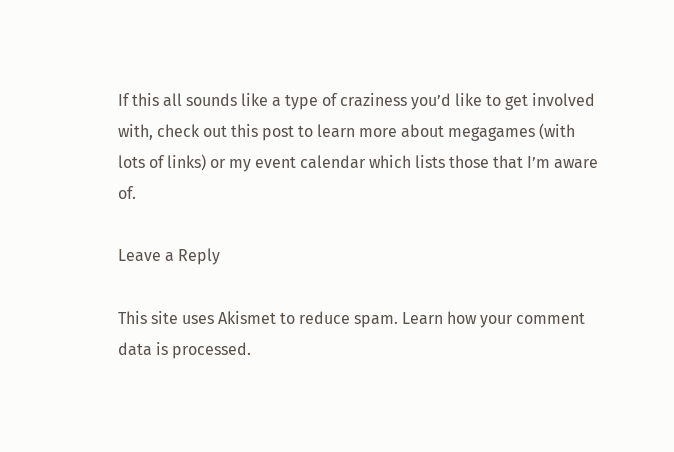If this all sounds like a type of craziness you’d like to get involved with, check out this post to learn more about megagames (with lots of links) or my event calendar which lists those that I’m aware of.

Leave a Reply

This site uses Akismet to reduce spam. Learn how your comment data is processed.